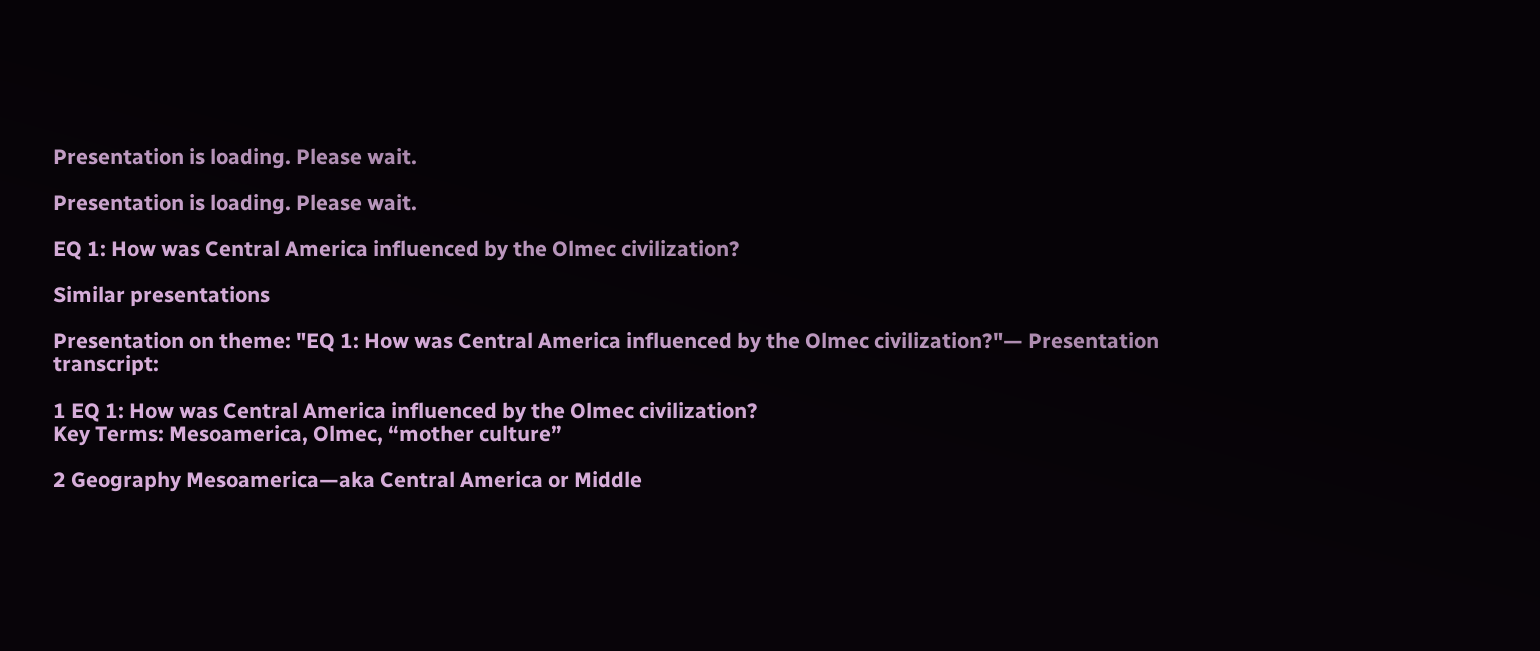Presentation is loading. Please wait.

Presentation is loading. Please wait.

EQ 1: How was Central America influenced by the Olmec civilization?

Similar presentations

Presentation on theme: "EQ 1: How was Central America influenced by the Olmec civilization?"— Presentation transcript:

1 EQ 1: How was Central America influenced by the Olmec civilization?
Key Terms: Mesoamerica, Olmec, “mother culture”

2 Geography Mesoamerica—aka Central America or Middle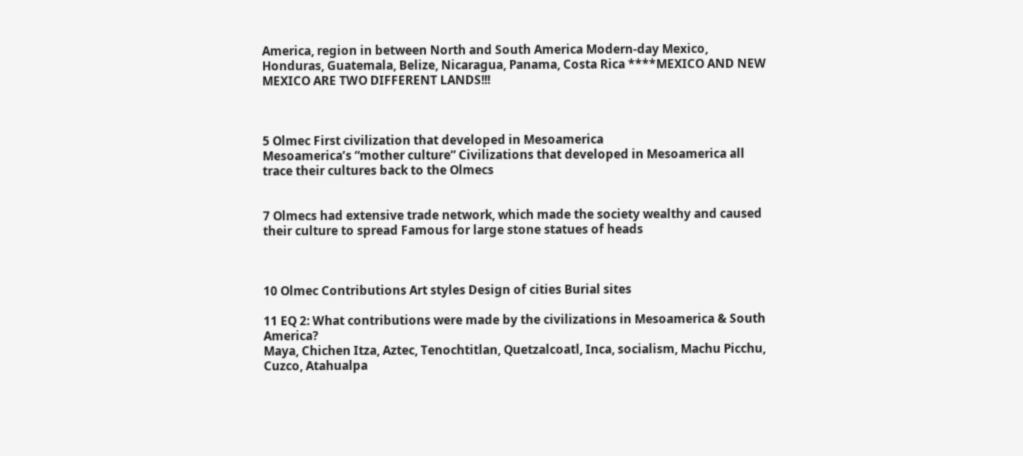America, region in between North and South America Modern-day Mexico, Honduras, Guatemala, Belize, Nicaragua, Panama, Costa Rica ****MEXICO AND NEW MEXICO ARE TWO DIFFERENT LANDS!!!



5 Olmec First civilization that developed in Mesoamerica
Mesoamerica’s “mother culture” Civilizations that developed in Mesoamerica all trace their cultures back to the Olmecs


7 Olmecs had extensive trade network, which made the society wealthy and caused their culture to spread Famous for large stone statues of heads



10 Olmec Contributions Art styles Design of cities Burial sites

11 EQ 2: What contributions were made by the civilizations in Mesoamerica & South America?
Maya, Chichen Itza, Aztec, Tenochtitlan, Quetzalcoatl, Inca, socialism, Machu Picchu, Cuzco, Atahualpa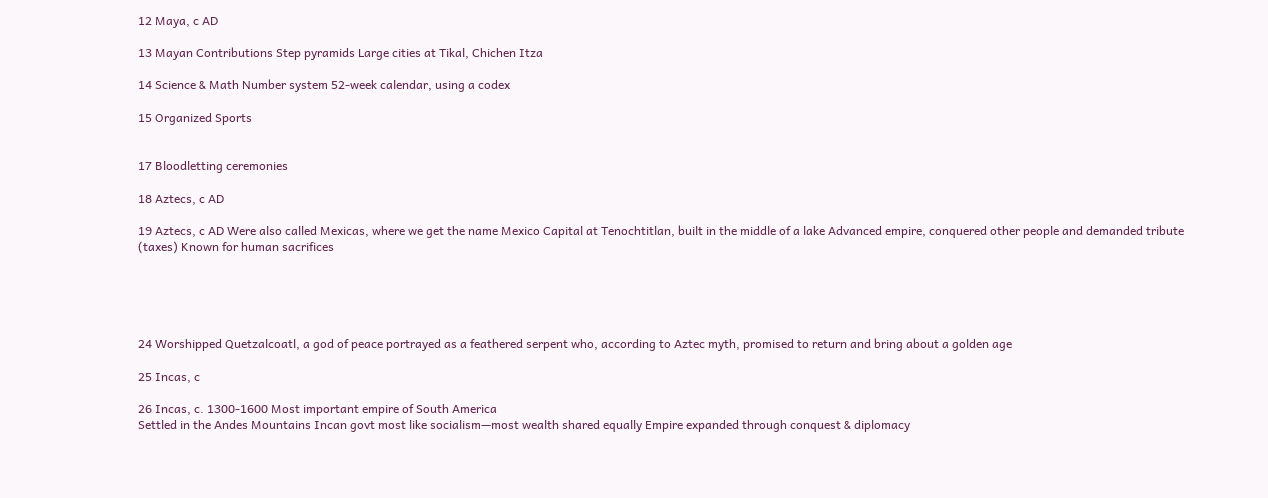12 Maya, c AD

13 Mayan Contributions Step pyramids Large cities at Tikal, Chichen Itza

14 Science & Math Number system 52-week calendar, using a codex

15 Organized Sports


17 Bloodletting ceremonies

18 Aztecs, c AD

19 Aztecs, c AD Were also called Mexicas, where we get the name Mexico Capital at Tenochtitlan, built in the middle of a lake Advanced empire, conquered other people and demanded tribute (taxes) Known for human sacrifices





24 Worshipped Quetzalcoatl, a god of peace portrayed as a feathered serpent who, according to Aztec myth, promised to return and bring about a golden age

25 Incas, c

26 Incas, c. 1300-1600 Most important empire of South America
Settled in the Andes Mountains Incan govt most like socialism—most wealth shared equally Empire expanded through conquest & diplomacy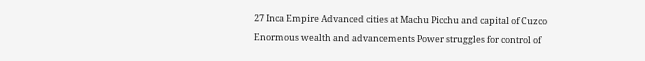27 Inca Empire Advanced cities at Machu Picchu and capital of Cuzco
Enormous wealth and advancements Power struggles for control of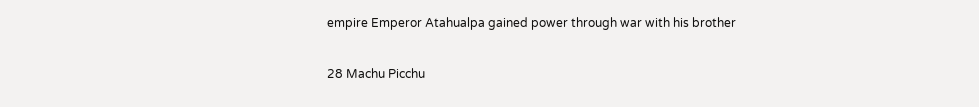empire Emperor Atahualpa gained power through war with his brother

28 Machu Picchu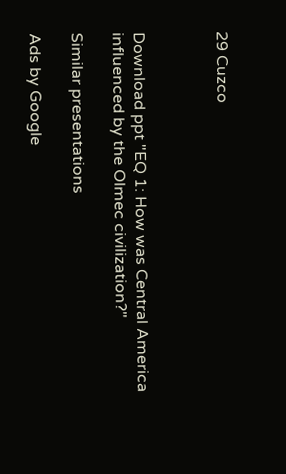29 Cuzco



Download ppt "EQ 1: How was Central America influenced by the Olmec civilization?"

Similar presentations

Ads by Google